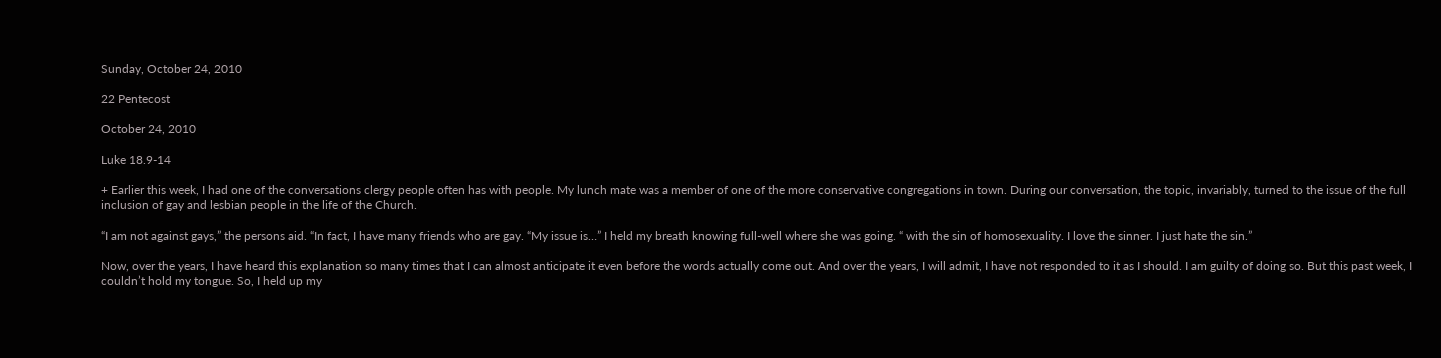Sunday, October 24, 2010

22 Pentecost

October 24, 2010

Luke 18.9-14

+ Earlier this week, I had one of the conversations clergy people often has with people. My lunch mate was a member of one of the more conservative congregations in town. During our conversation, the topic, invariably, turned to the issue of the full inclusion of gay and lesbian people in the life of the Church.

“I am not against gays,” the persons aid. “In fact, I have many friends who are gay. “My issue is…” I held my breath knowing full-well where she was going. “ with the sin of homosexuality. I love the sinner. I just hate the sin.”

Now, over the years, I have heard this explanation so many times that I can almost anticipate it even before the words actually come out. And over the years, I will admit, I have not responded to it as I should. I am guilty of doing so. But this past week, I couldn’t hold my tongue. So, I held up my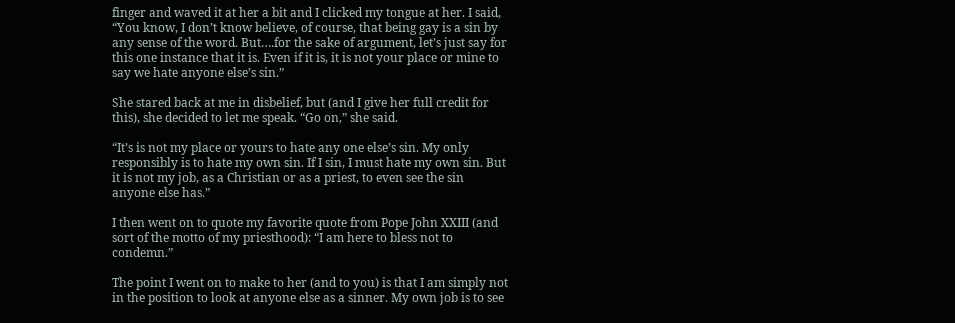finger and waved it at her a bit and I clicked my tongue at her. I said,
“You know, I don’t know believe, of course, that being gay is a sin by any sense of the word. But….for the sake of argument, let’s just say for this one instance that it is. Even if it is, it is not your place or mine to say we hate anyone else’s sin.”

She stared back at me in disbelief, but (and I give her full credit for this), she decided to let me speak. “Go on,” she said.

“It’s is not my place or yours to hate any one else’s sin. My only responsibly is to hate my own sin. If I sin, I must hate my own sin. But it is not my job, as a Christian or as a priest, to even see the sin anyone else has.”

I then went on to quote my favorite quote from Pope John XXIII (and sort of the motto of my priesthood): “I am here to bless not to condemn.”

The point I went on to make to her (and to you) is that I am simply not in the position to look at anyone else as a sinner. My own job is to see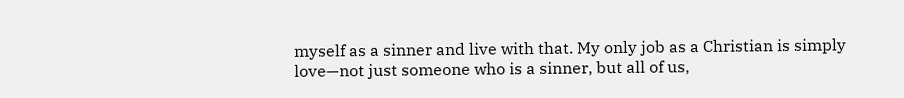myself as a sinner and live with that. My only job as a Christian is simply love—not just someone who is a sinner, but all of us,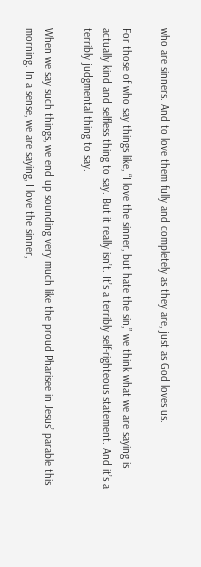who are sinners. And to love them fully and completely as they are, just as God loves us.

For those of who say things like, “I love the sinner, but hate the sin,” we think what we are saying is actually kind and selfless thing to say. But it really isn’t. It’s a terribly self-righteous statement. And it’s a terribly judgmental thing to say.

When we say such things, we end up sounding very much like the proud Pharisee in Jesus’ parable this morning. In a sense, we are saying, I love the sinner,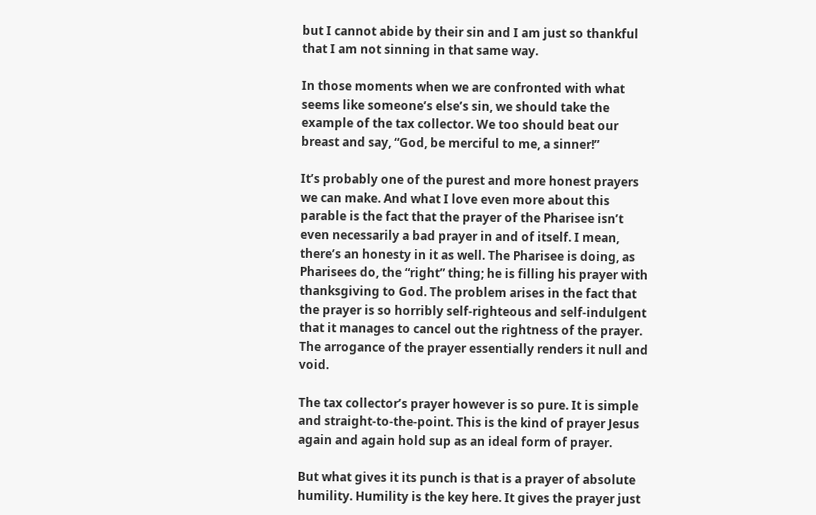but I cannot abide by their sin and I am just so thankful that I am not sinning in that same way.

In those moments when we are confronted with what seems like someone’s else’s sin, we should take the example of the tax collector. We too should beat our breast and say, “God, be merciful to me, a sinner!”

It’s probably one of the purest and more honest prayers we can make. And what I love even more about this parable is the fact that the prayer of the Pharisee isn’t even necessarily a bad prayer in and of itself. I mean, there’s an honesty in it as well. The Pharisee is doing, as Pharisees do, the “right” thing; he is filling his prayer with thanksgiving to God. The problem arises in the fact that the prayer is so horribly self-righteous and self-indulgent that it manages to cancel out the rightness of the prayer. The arrogance of the prayer essentially renders it null and void.

The tax collector’s prayer however is so pure. It is simple and straight-to-the-point. This is the kind of prayer Jesus again and again hold sup as an ideal form of prayer.

But what gives it its punch is that is a prayer of absolute humility. Humility is the key here. It gives the prayer just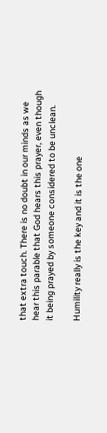that extra touch. There is no doubt in our minds as we hear this parable that God hears this prayer, even though it being prayed by someone considered to be unclean.

Humility really is the key and it is the one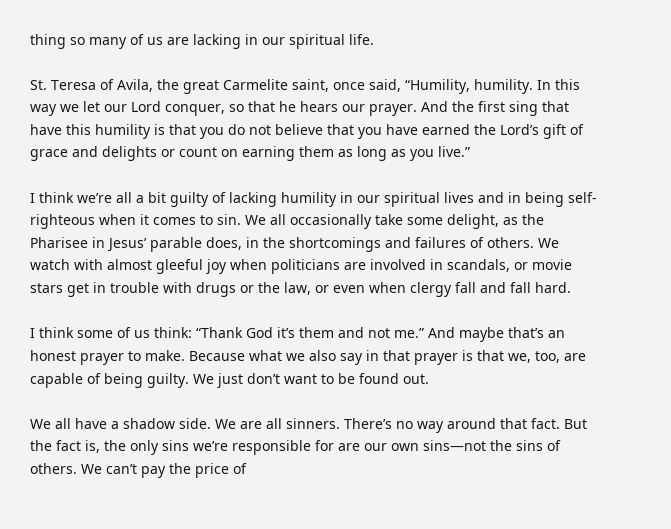thing so many of us are lacking in our spiritual life.

St. Teresa of Avila, the great Carmelite saint, once said, “Humility, humility. In this way we let our Lord conquer, so that he hears our prayer. And the first sing that have this humility is that you do not believe that you have earned the Lord’s gift of grace and delights or count on earning them as long as you live.”

I think we’re all a bit guilty of lacking humility in our spiritual lives and in being self-righteous when it comes to sin. We all occasionally take some delight, as the Pharisee in Jesus’ parable does, in the shortcomings and failures of others. We watch with almost gleeful joy when politicians are involved in scandals, or movie stars get in trouble with drugs or the law, or even when clergy fall and fall hard.

I think some of us think: “Thank God it’s them and not me.” And maybe that’s an honest prayer to make. Because what we also say in that prayer is that we, too, are capable of being guilty. We just don’t want to be found out.

We all have a shadow side. We are all sinners. There’s no way around that fact. But the fact is, the only sins we’re responsible for are our own sins—not the sins of others. We can’t pay the price of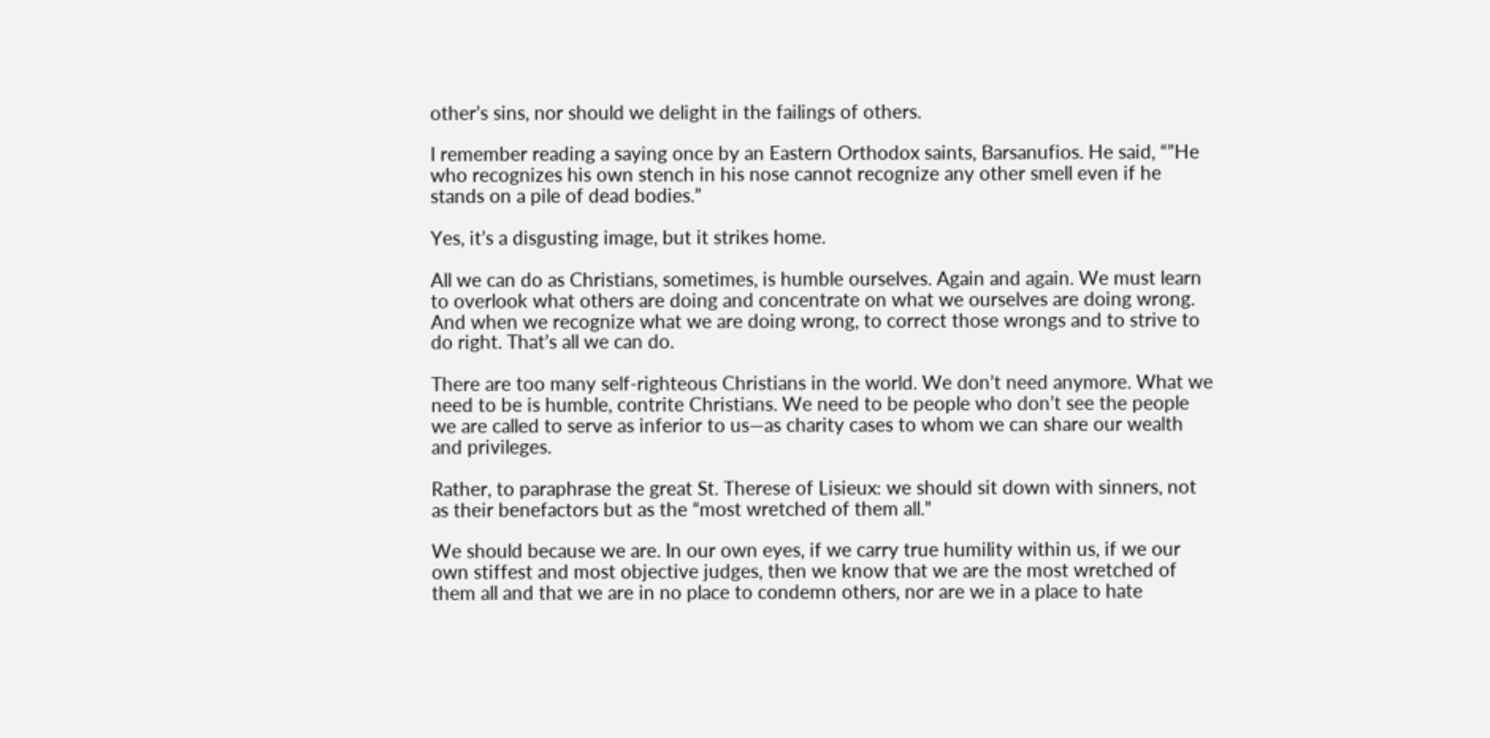other’s sins, nor should we delight in the failings of others.

I remember reading a saying once by an Eastern Orthodox saints, Barsanufios. He said, “”He who recognizes his own stench in his nose cannot recognize any other smell even if he stands on a pile of dead bodies.”

Yes, it’s a disgusting image, but it strikes home.

All we can do as Christians, sometimes, is humble ourselves. Again and again. We must learn to overlook what others are doing and concentrate on what we ourselves are doing wrong. And when we recognize what we are doing wrong, to correct those wrongs and to strive to do right. That’s all we can do.

There are too many self-righteous Christians in the world. We don’t need anymore. What we need to be is humble, contrite Christians. We need to be people who don’t see the people we are called to serve as inferior to us—as charity cases to whom we can share our wealth and privileges.

Rather, to paraphrase the great St. Therese of Lisieux: we should sit down with sinners, not as their benefactors but as the “most wretched of them all.”

We should because we are. In our own eyes, if we carry true humility within us, if we our own stiffest and most objective judges, then we know that we are the most wretched of them all and that we are in no place to condemn others, nor are we in a place to hate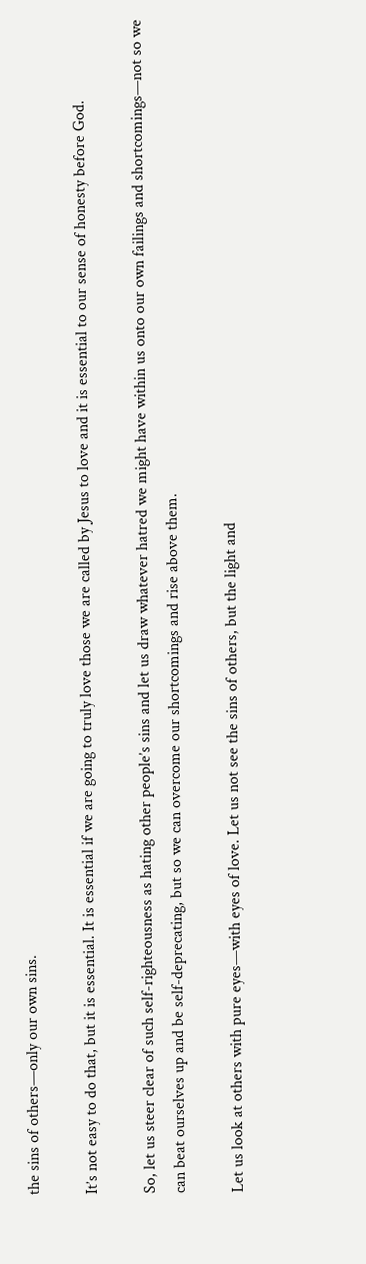the sins of others—only our own sins.

It’s not easy to do that, but it is essential. It is essential if we are going to truly love those we are called by Jesus to love and it is essential to our sense of honesty before God.

So, let us steer clear of such self-righteousness as hating other people’s sins and let us draw whatever hatred we might have within us onto our own failings and shortcomings—not so we can beat ourselves up and be self-deprecating, but so we can overcome our shortcomings and rise above them.

Let us look at others with pure eyes—with eyes of love. Let us not see the sins of others, but the light and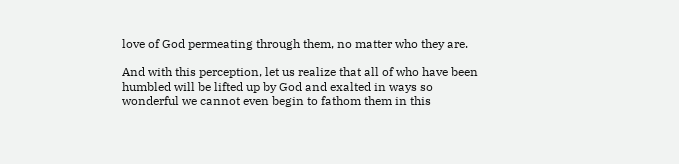love of God permeating through them, no matter who they are.

And with this perception, let us realize that all of who have been humbled will be lifted up by God and exalted in ways so wonderful we cannot even begin to fathom them in this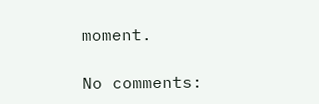moment.

No comments: